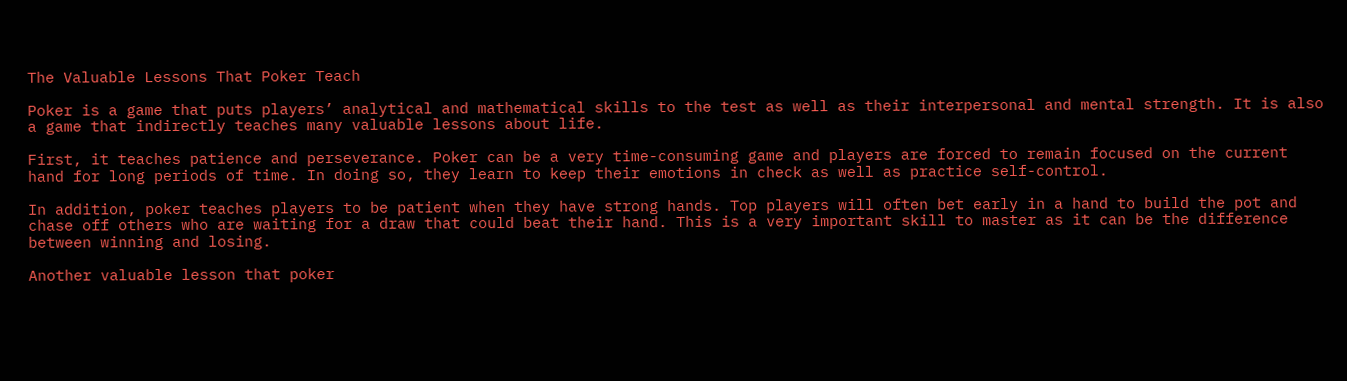The Valuable Lessons That Poker Teach

Poker is a game that puts players’ analytical and mathematical skills to the test as well as their interpersonal and mental strength. It is also a game that indirectly teaches many valuable lessons about life.

First, it teaches patience and perseverance. Poker can be a very time-consuming game and players are forced to remain focused on the current hand for long periods of time. In doing so, they learn to keep their emotions in check as well as practice self-control.

In addition, poker teaches players to be patient when they have strong hands. Top players will often bet early in a hand to build the pot and chase off others who are waiting for a draw that could beat their hand. This is a very important skill to master as it can be the difference between winning and losing.

Another valuable lesson that poker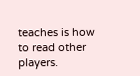teaches is how to read other players.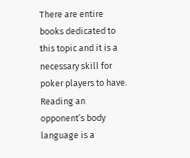There are entire books dedicated to this topic and it is a necessary skill for poker players to have. Reading an opponent’s body language is a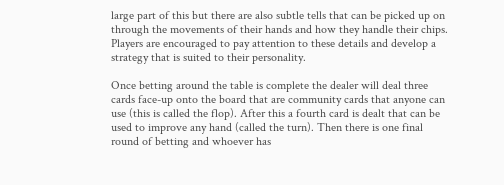large part of this but there are also subtle tells that can be picked up on through the movements of their hands and how they handle their chips. Players are encouraged to pay attention to these details and develop a strategy that is suited to their personality.

Once betting around the table is complete the dealer will deal three cards face-up onto the board that are community cards that anyone can use (this is called the flop). After this a fourth card is dealt that can be used to improve any hand (called the turn). Then there is one final round of betting and whoever has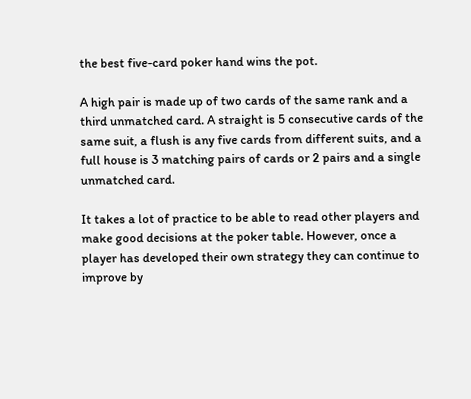the best five-card poker hand wins the pot.

A high pair is made up of two cards of the same rank and a third unmatched card. A straight is 5 consecutive cards of the same suit, a flush is any five cards from different suits, and a full house is 3 matching pairs of cards or 2 pairs and a single unmatched card.

It takes a lot of practice to be able to read other players and make good decisions at the poker table. However, once a player has developed their own strategy they can continue to improve by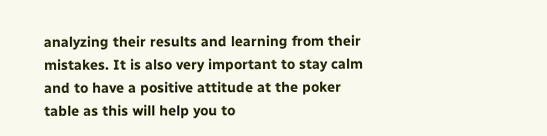analyzing their results and learning from their mistakes. It is also very important to stay calm and to have a positive attitude at the poker table as this will help you to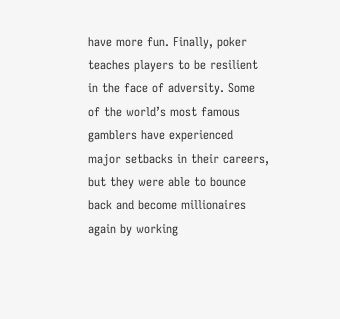have more fun. Finally, poker teaches players to be resilient in the face of adversity. Some of the world’s most famous gamblers have experienced major setbacks in their careers, but they were able to bounce back and become millionaires again by working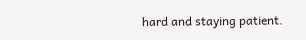hard and staying patient.